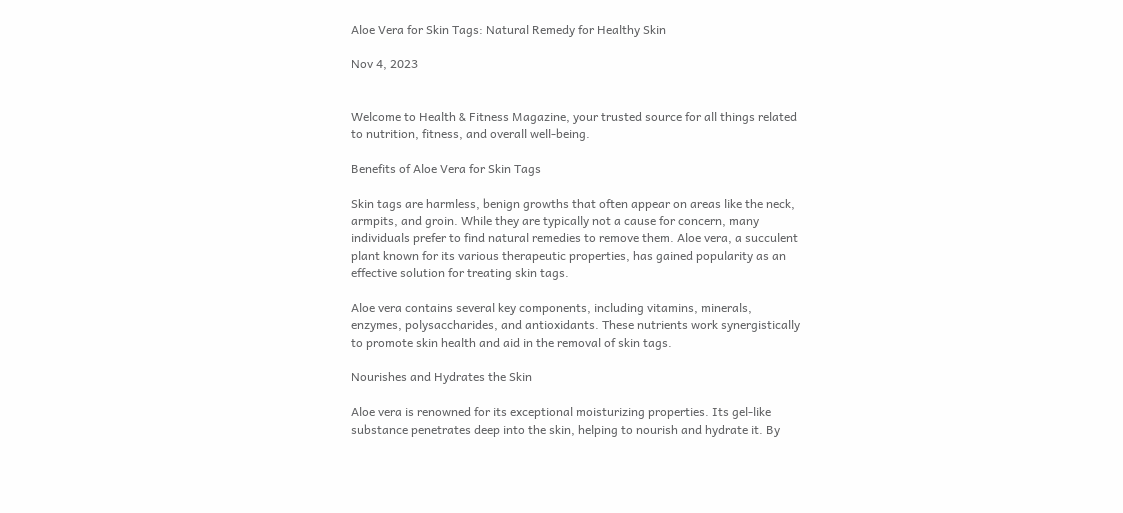Aloe Vera for Skin Tags: Natural Remedy for Healthy Skin

Nov 4, 2023


Welcome to Health & Fitness Magazine, your trusted source for all things related to nutrition, fitness, and overall well-being.

Benefits of Aloe Vera for Skin Tags

Skin tags are harmless, benign growths that often appear on areas like the neck, armpits, and groin. While they are typically not a cause for concern, many individuals prefer to find natural remedies to remove them. Aloe vera, a succulent plant known for its various therapeutic properties, has gained popularity as an effective solution for treating skin tags.

Aloe vera contains several key components, including vitamins, minerals, enzymes, polysaccharides, and antioxidants. These nutrients work synergistically to promote skin health and aid in the removal of skin tags.

Nourishes and Hydrates the Skin

Aloe vera is renowned for its exceptional moisturizing properties. Its gel-like substance penetrates deep into the skin, helping to nourish and hydrate it. By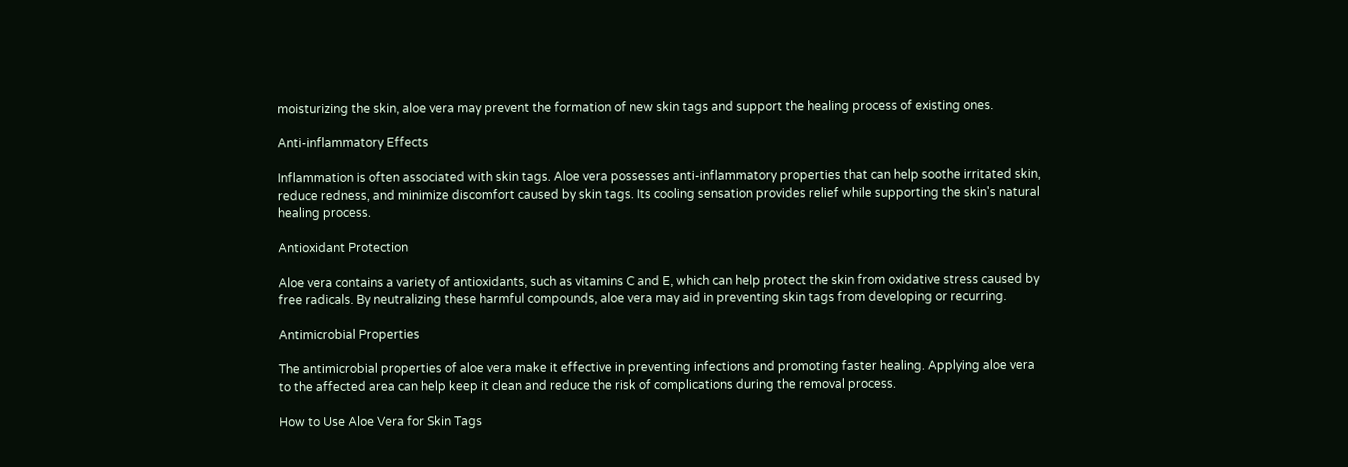moisturizing the skin, aloe vera may prevent the formation of new skin tags and support the healing process of existing ones.

Anti-inflammatory Effects

Inflammation is often associated with skin tags. Aloe vera possesses anti-inflammatory properties that can help soothe irritated skin, reduce redness, and minimize discomfort caused by skin tags. Its cooling sensation provides relief while supporting the skin's natural healing process.

Antioxidant Protection

Aloe vera contains a variety of antioxidants, such as vitamins C and E, which can help protect the skin from oxidative stress caused by free radicals. By neutralizing these harmful compounds, aloe vera may aid in preventing skin tags from developing or recurring.

Antimicrobial Properties

The antimicrobial properties of aloe vera make it effective in preventing infections and promoting faster healing. Applying aloe vera to the affected area can help keep it clean and reduce the risk of complications during the removal process.

How to Use Aloe Vera for Skin Tags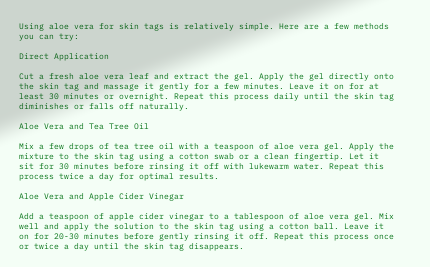Using aloe vera for skin tags is relatively simple. Here are a few methods you can try:

Direct Application

Cut a fresh aloe vera leaf and extract the gel. Apply the gel directly onto the skin tag and massage it gently for a few minutes. Leave it on for at least 30 minutes or overnight. Repeat this process daily until the skin tag diminishes or falls off naturally.

Aloe Vera and Tea Tree Oil

Mix a few drops of tea tree oil with a teaspoon of aloe vera gel. Apply the mixture to the skin tag using a cotton swab or a clean fingertip. Let it sit for 30 minutes before rinsing it off with lukewarm water. Repeat this process twice a day for optimal results.

Aloe Vera and Apple Cider Vinegar

Add a teaspoon of apple cider vinegar to a tablespoon of aloe vera gel. Mix well and apply the solution to the skin tag using a cotton ball. Leave it on for 20-30 minutes before gently rinsing it off. Repeat this process once or twice a day until the skin tag disappears.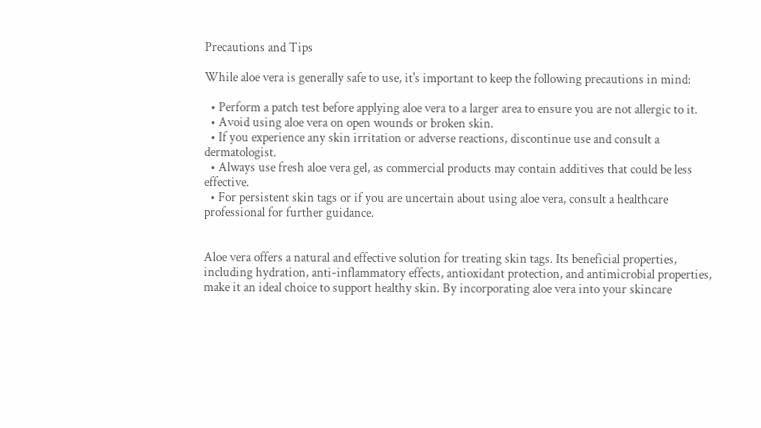Precautions and Tips

While aloe vera is generally safe to use, it's important to keep the following precautions in mind:

  • Perform a patch test before applying aloe vera to a larger area to ensure you are not allergic to it.
  • Avoid using aloe vera on open wounds or broken skin.
  • If you experience any skin irritation or adverse reactions, discontinue use and consult a dermatologist.
  • Always use fresh aloe vera gel, as commercial products may contain additives that could be less effective.
  • For persistent skin tags or if you are uncertain about using aloe vera, consult a healthcare professional for further guidance.


Aloe vera offers a natural and effective solution for treating skin tags. Its beneficial properties, including hydration, anti-inflammatory effects, antioxidant protection, and antimicrobial properties, make it an ideal choice to support healthy skin. By incorporating aloe vera into your skincare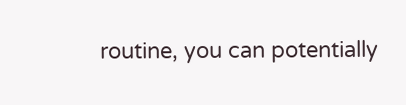routine, you can potentially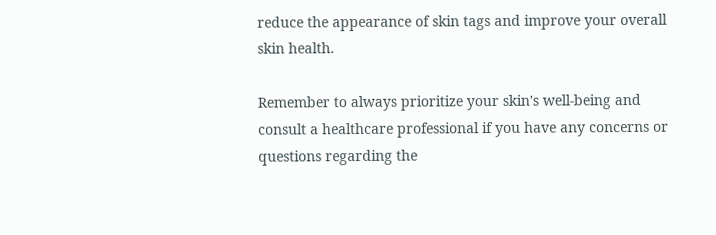reduce the appearance of skin tags and improve your overall skin health.

Remember to always prioritize your skin's well-being and consult a healthcare professional if you have any concerns or questions regarding the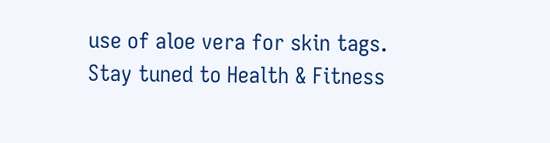use of aloe vera for skin tags. Stay tuned to Health & Fitness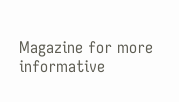Magazine for more informative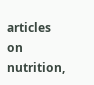articles on nutrition,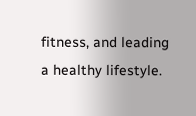fitness, and leading a healthy lifestyle.